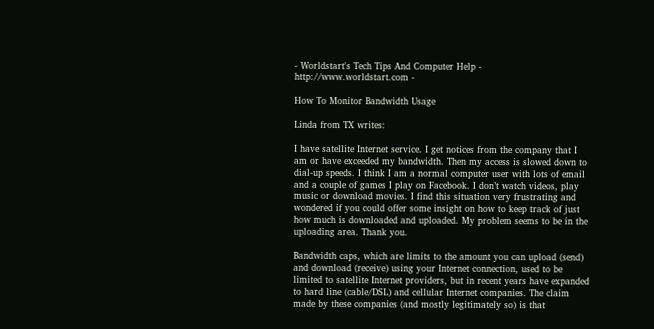- Worldstart's Tech Tips And Computer Help - http://www.worldstart.com -

How To Monitor Bandwidth Usage

Linda from TX writes:

I have satellite Internet service. I get notices from the company that I am or have exceeded my bandwidth. Then my access is slowed down to dial-up speeds. I think I am a normal computer user with lots of email and a couple of games I play on Facebook. I don’t watch videos, play music or download movies. I find this situation very frustrating and wondered if you could offer some insight on how to keep track of just how much is downloaded and uploaded. My problem seems to be in the uploading area. Thank you.

Bandwidth caps, which are limits to the amount you can upload (send) and download (receive) using your Internet connection, used to be limited to satellite Internet providers, but in recent years have expanded to hard line (cable/DSL) and cellular Internet companies. The claim made by these companies (and mostly legitimately so) is that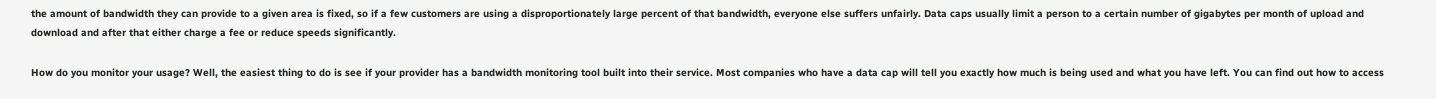the amount of bandwidth they can provide to a given area is fixed, so if a few customers are using a disproportionately large percent of that bandwidth, everyone else suffers unfairly. Data caps usually limit a person to a certain number of gigabytes per month of upload and download and after that either charge a fee or reduce speeds significantly.

How do you monitor your usage? Well, the easiest thing to do is see if your provider has a bandwidth monitoring tool built into their service. Most companies who have a data cap will tell you exactly how much is being used and what you have left. You can find out how to access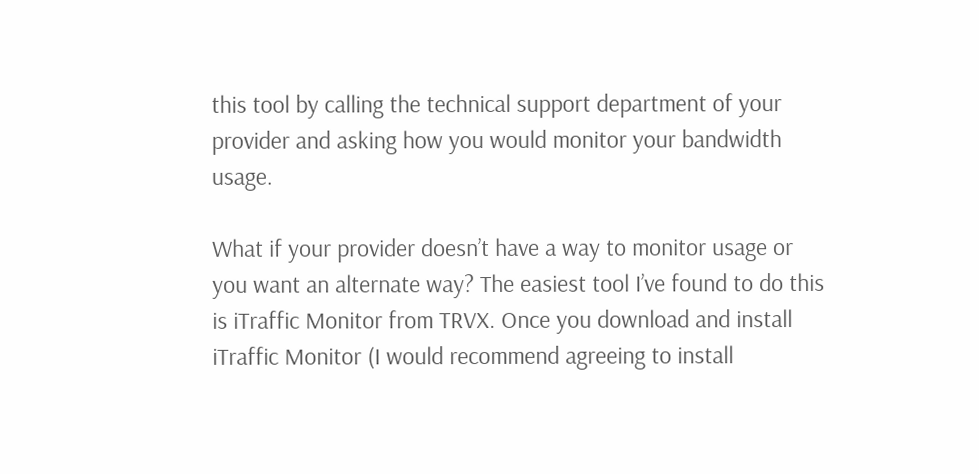this tool by calling the technical support department of your provider and asking how you would monitor your bandwidth usage.

What if your provider doesn’t have a way to monitor usage or you want an alternate way? The easiest tool I’ve found to do this is iTraffic Monitor from TRVX. Once you download and install iTraffic Monitor (I would recommend agreeing to install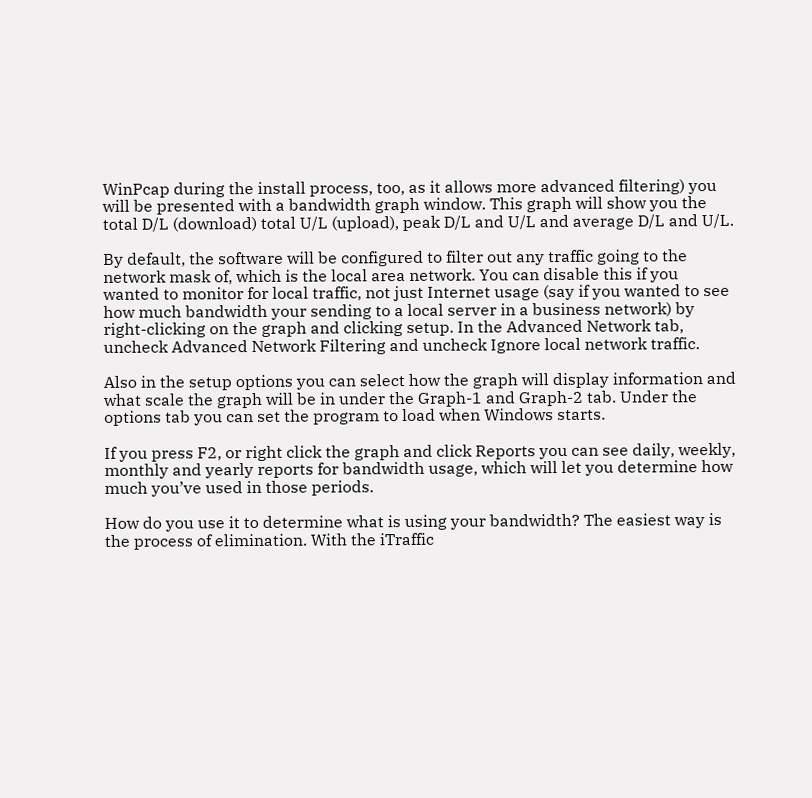WinPcap during the install process, too, as it allows more advanced filtering) you will be presented with a bandwidth graph window. This graph will show you the total D/L (download) total U/L (upload), peak D/L and U/L and average D/L and U/L.

By default, the software will be configured to filter out any traffic going to the network mask of, which is the local area network. You can disable this if you wanted to monitor for local traffic, not just Internet usage (say if you wanted to see how much bandwidth your sending to a local server in a business network) by right-clicking on the graph and clicking setup. In the Advanced Network tab, uncheck Advanced Network Filtering and uncheck Ignore local network traffic.

Also in the setup options you can select how the graph will display information and what scale the graph will be in under the Graph-1 and Graph-2 tab. Under the options tab you can set the program to load when Windows starts.

If you press F2, or right click the graph and click Reports you can see daily, weekly, monthly and yearly reports for bandwidth usage, which will let you determine how much you’ve used in those periods.

How do you use it to determine what is using your bandwidth? The easiest way is the process of elimination. With the iTraffic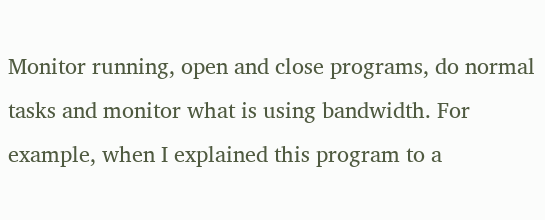Monitor running, open and close programs, do normal tasks and monitor what is using bandwidth. For example, when I explained this program to a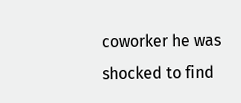coworker he was shocked to find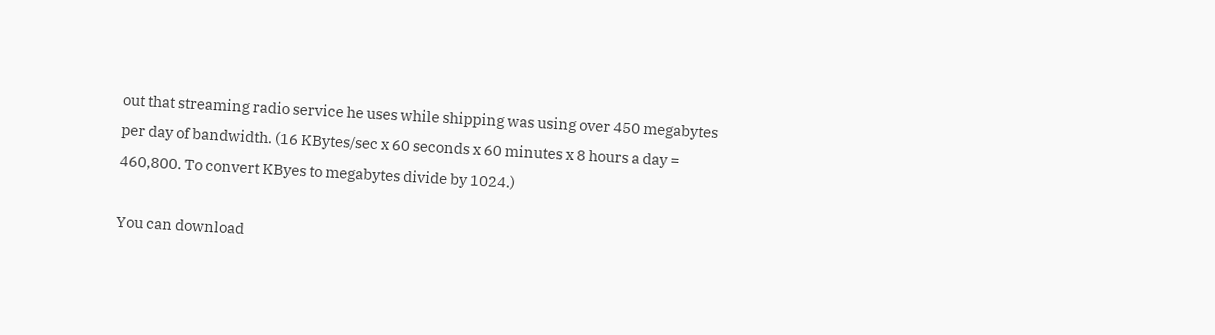out that streaming radio service he uses while shipping was using over 450 megabytes per day of bandwidth. (16 KBytes/sec x 60 seconds x 60 minutes x 8 hours a day = 460,800. To convert KByes to megabytes divide by 1024.)

You can download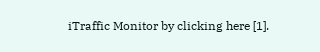iTraffic Monitor by clicking here [1].